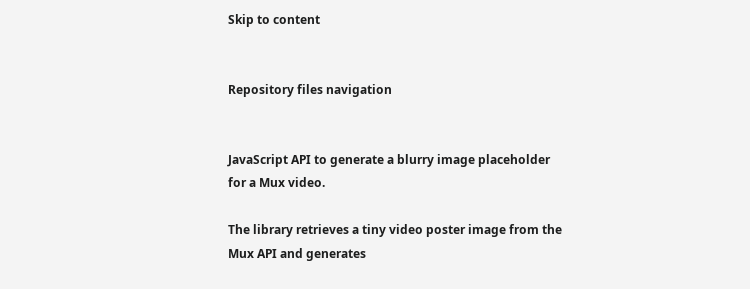Skip to content


Repository files navigation


JavaScript API to generate a blurry image placeholder for a Mux video.

The library retrieves a tiny video poster image from the Mux API and generates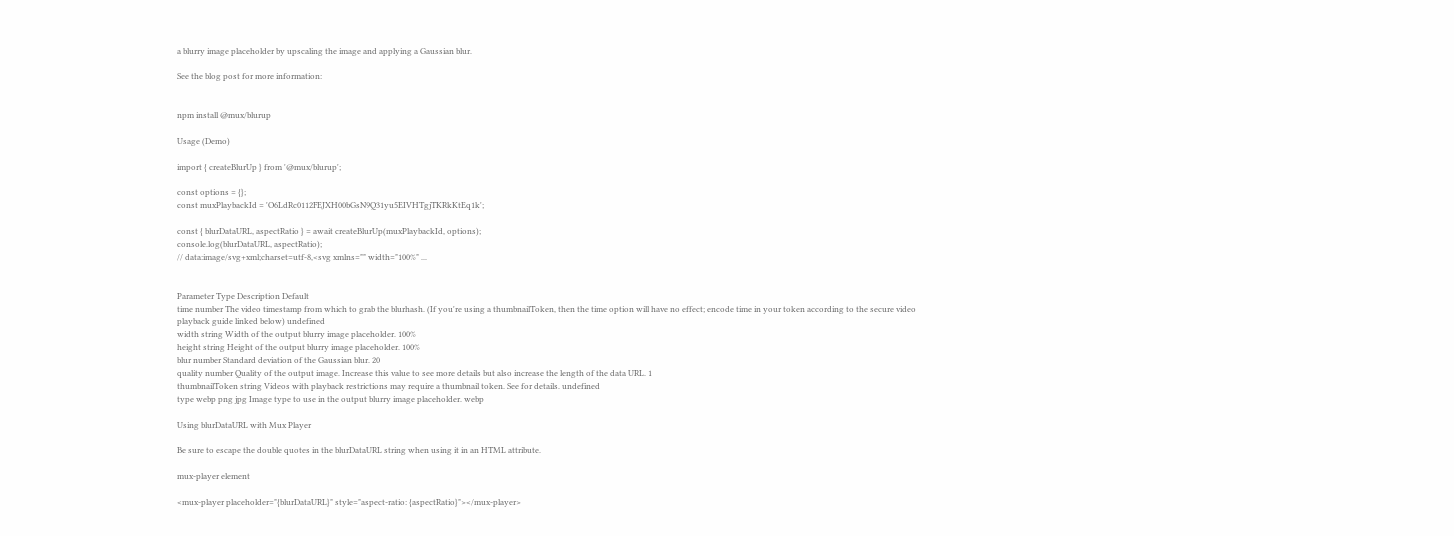a blurry image placeholder by upscaling the image and applying a Gaussian blur.

See the blog post for more information:


npm install @mux/blurup

Usage (Demo)

import { createBlurUp } from '@mux/blurup';

const options = {};
const muxPlaybackId = 'O6LdRc0112FEJXH00bGsN9Q31yu5EIVHTgjTKRkKtEq1k';

const { blurDataURL, aspectRatio } = await createBlurUp(muxPlaybackId, options);
console.log(blurDataURL, aspectRatio);
// data:image/svg+xml;charset=utf-8,<svg xmlns="" width="100%" ...


Parameter Type Description Default
time number The video timestamp from which to grab the blurhash. (If you're using a thumbnailToken, then the time option will have no effect; encode time in your token according to the secure video playback guide linked below) undefined
width string Width of the output blurry image placeholder. 100%
height string Height of the output blurry image placeholder. 100%
blur number Standard deviation of the Gaussian blur. 20
quality number Quality of the output image. Increase this value to see more details but also increase the length of the data URL. 1
thumbnailToken string Videos with playback restrictions may require a thumbnail token. See for details. undefined
type webp png jpg Image type to use in the output blurry image placeholder. webp

Using blurDataURL with Mux Player

Be sure to escape the double quotes in the blurDataURL string when using it in an HTML attribute.

mux-player element

<mux-player placeholder="{blurDataURL}" style="aspect-ratio: {aspectRatio}"></mux-player>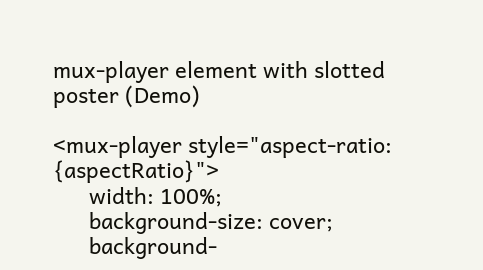mux-player element with slotted poster (Demo)

<mux-player style="aspect-ratio: {aspectRatio}">
      width: 100%;
      background-size: cover;
      background-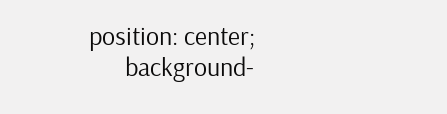position: center;
      background-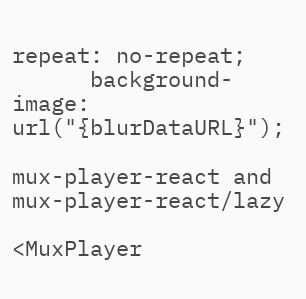repeat: no-repeat;
      background-image: url("{blurDataURL}");

mux-player-react and mux-player-react/lazy

<MuxPlayer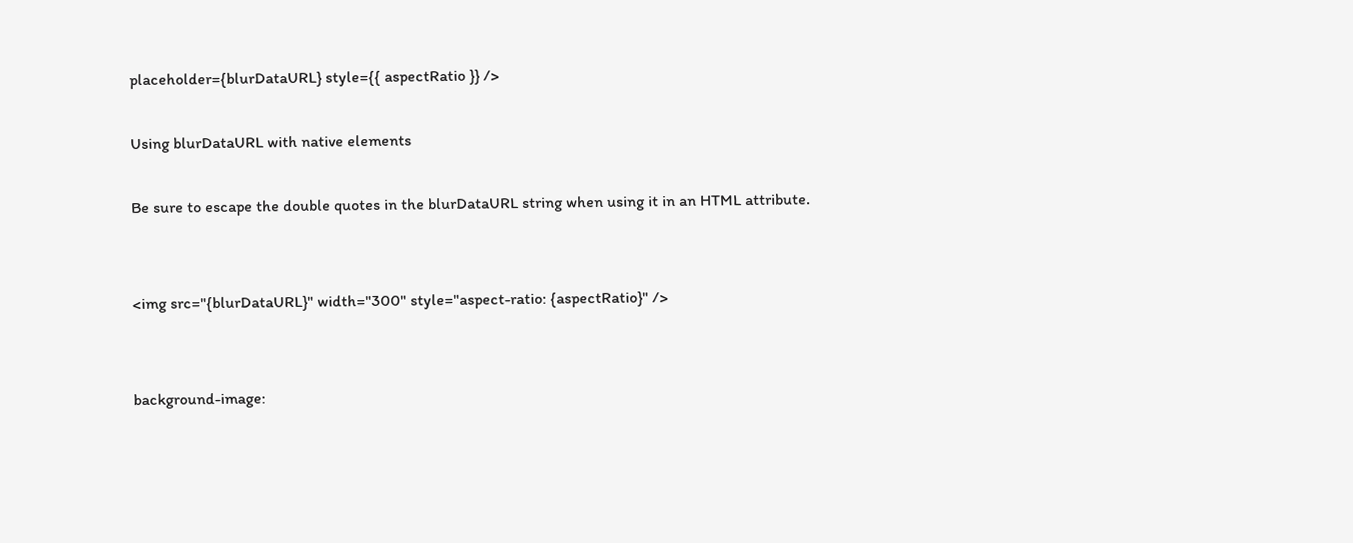placeholder={blurDataURL} style={{ aspectRatio }} />

Using blurDataURL with native elements

Be sure to escape the double quotes in the blurDataURL string when using it in an HTML attribute.


<img src="{blurDataURL}" width="300" style="aspect-ratio: {aspectRatio}" />


background-image: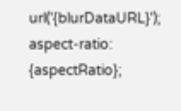url('{blurDataURL}');
aspect-ratio: {aspectRatio};